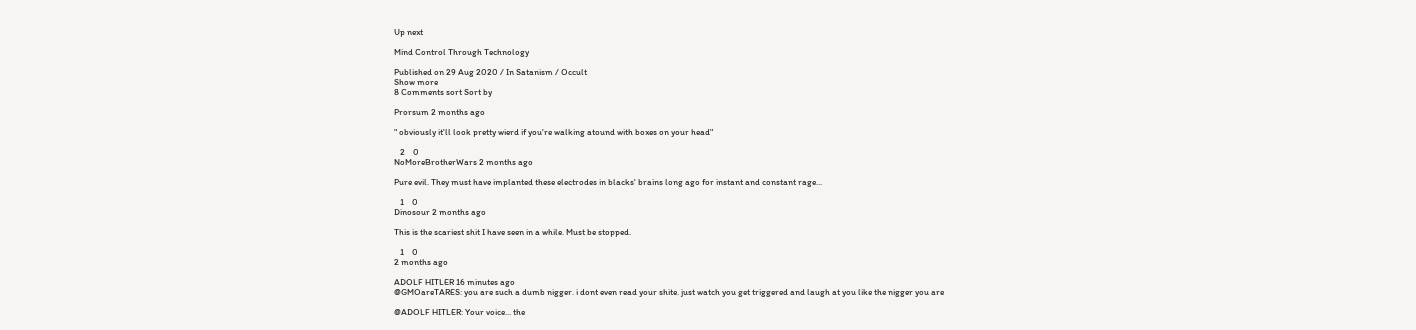Up next

Mind Control Through Technology

Published on 29 Aug 2020 / In Satanism / Occult
Show more
8 Comments sort Sort by

Prorsum 2 months ago

" obviously it'll look pretty wierd if you're walking atound with boxes on your head"

   2    0
NoMoreBrotherWars 2 months ago

Pure evil. They must have implanted these electrodes in blacks' brains long ago for instant and constant rage...

   1    0
Dinosour 2 months ago

This is the scariest shit I have seen in a while. Must be stopped.

   1    0
2 months ago

ADOLF HITLER 16 minutes ago
@GMOareTARES: you are such a dumb nigger. i dont even read your shite. just watch you get triggered and laugh at you like the nigger you are

@ADOLF HITLER: Your voice... the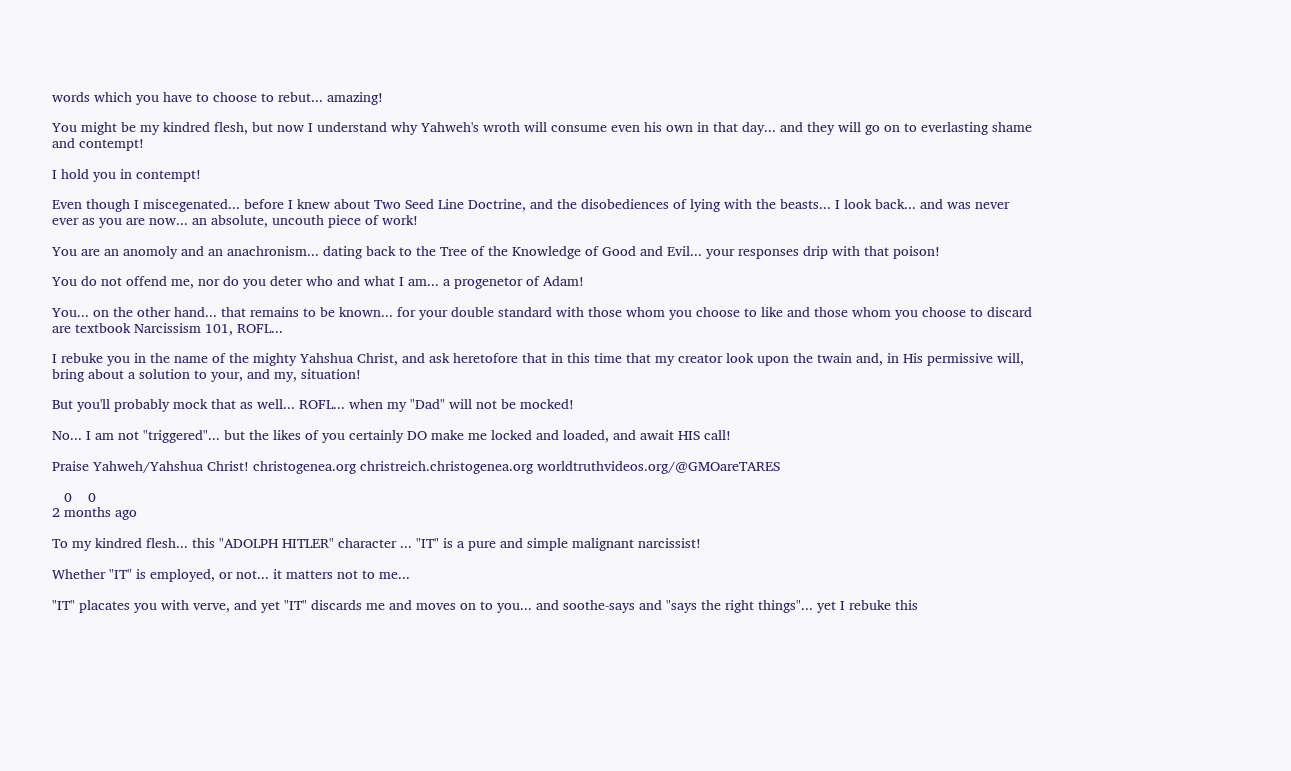words which you have to choose to rebut... amazing!

You might be my kindred flesh, but now I understand why Yahweh's wroth will consume even his own in that day... and they will go on to everlasting shame and contempt!

I hold you in contempt!

Even though I miscegenated... before I knew about Two Seed Line Doctrine, and the disobediences of lying with the beasts... I look back... and was never ever as you are now... an absolute, uncouth piece of work!

You are an anomoly and an anachronism... dating back to the Tree of the Knowledge of Good and Evil... your responses drip with that poison!

You do not offend me, nor do you deter who and what I am... a progenetor of Adam!

You... on the other hand... that remains to be known... for your double standard with those whom you choose to like and those whom you choose to discard are textbook Narcissism 101, ROFL...

I rebuke you in the name of the mighty Yahshua Christ, and ask heretofore that in this time that my creator look upon the twain and, in His permissive will, bring about a solution to your, and my, situation!

But you'll probably mock that as well... ROFL... when my "Dad" will not be mocked!

No... I am not "triggered"... but the likes of you certainly DO make me locked and loaded, and await HIS call!

Praise Yahweh/Yahshua Christ! christogenea.org christreich.christogenea.org worldtruthvideos.org/@GMOareTARES

   0    0
2 months ago

To my kindred flesh... this "ADOLPH HITLER" character ... "IT" is a pure and simple malignant narcissist!

Whether "IT" is employed, or not... it matters not to me...

"IT" placates you with verve, and yet "IT" discards me and moves on to you... and soothe-says and "says the right things"... yet I rebuke this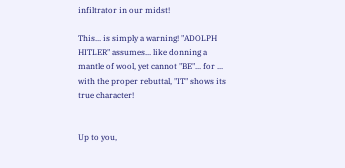infiltrator in our midst!

This... is simply a warning! "ADOLPH HITLER" assumes... like donning a mantle of wool, yet cannot "BE"... for ... with the proper rebuttal, "IT" shows its true character!


Up to you,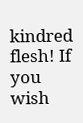kindred flesh! If you wish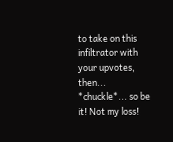to take on this infiltrator with your upvotes, then... *chuckle*... so be it! Not my loss!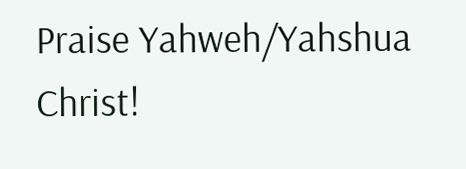Praise Yahweh/Yahshua Christ!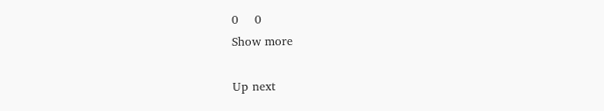0    0
Show more

Up next